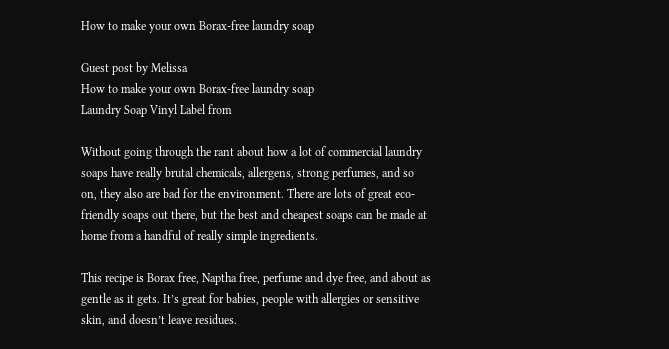How to make your own Borax-free laundry soap

Guest post by Melissa
How to make your own Borax-free laundry soap
Laundry Soap Vinyl Label from

Without going through the rant about how a lot of commercial laundry soaps have really brutal chemicals, allergens, strong perfumes, and so on, they also are bad for the environment. There are lots of great eco-friendly soaps out there, but the best and cheapest soaps can be made at home from a handful of really simple ingredients.

This recipe is Borax free, Naptha free, perfume and dye free, and about as gentle as it gets. It’s great for babies, people with allergies or sensitive skin, and doesn’t leave residues.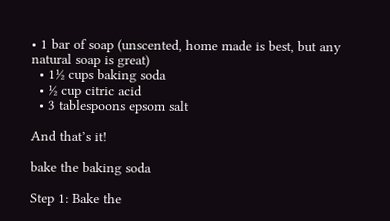• 1 bar of soap (unscented, home made is best, but any natural soap is great)
  • 1½ cups baking soda
  • ½ cup citric acid
  • 3 tablespoons epsom salt

And that’s it!

bake the baking soda

Step 1: Bake the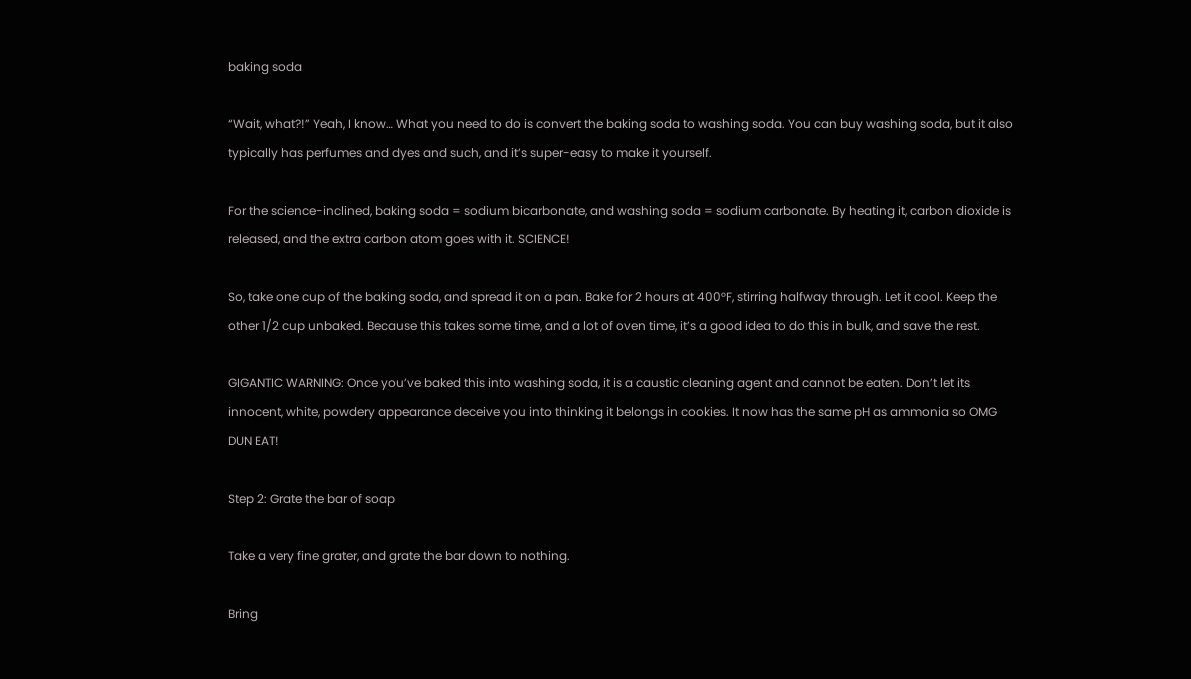baking soda

“Wait, what?!” Yeah, I know… What you need to do is convert the baking soda to washing soda. You can buy washing soda, but it also typically has perfumes and dyes and such, and it’s super-easy to make it yourself.

For the science-inclined, baking soda = sodium bicarbonate, and washing soda = sodium carbonate. By heating it, carbon dioxide is released, and the extra carbon atom goes with it. SCIENCE!

So, take one cup of the baking soda, and spread it on a pan. Bake for 2 hours at 400°F, stirring halfway through. Let it cool. Keep the other 1/2 cup unbaked. Because this takes some time, and a lot of oven time, it’s a good idea to do this in bulk, and save the rest.

GIGANTIC WARNING: Once you’ve baked this into washing soda, it is a caustic cleaning agent and cannot be eaten. Don’t let its innocent, white, powdery appearance deceive you into thinking it belongs in cookies. It now has the same pH as ammonia so OMG DUN EAT!

Step 2: Grate the bar of soap

Take a very fine grater, and grate the bar down to nothing.

Bring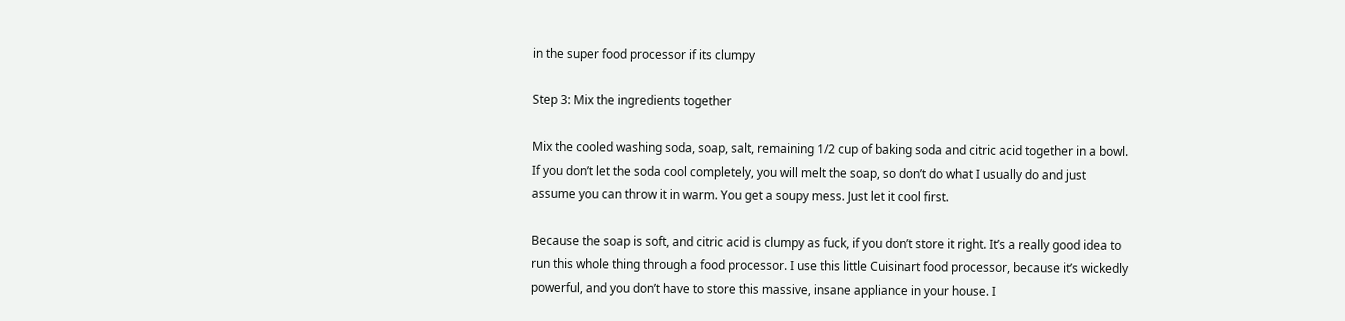in the super food processor if its clumpy

Step 3: Mix the ingredients together

Mix the cooled washing soda, soap, salt, remaining 1/2 cup of baking soda and citric acid together in a bowl. If you don’t let the soda cool completely, you will melt the soap, so don’t do what I usually do and just assume you can throw it in warm. You get a soupy mess. Just let it cool first.

Because the soap is soft, and citric acid is clumpy as fuck, if you don’t store it right. It’s a really good idea to run this whole thing through a food processor. I use this little Cuisinart food processor, because it’s wickedly powerful, and you don’t have to store this massive, insane appliance in your house. I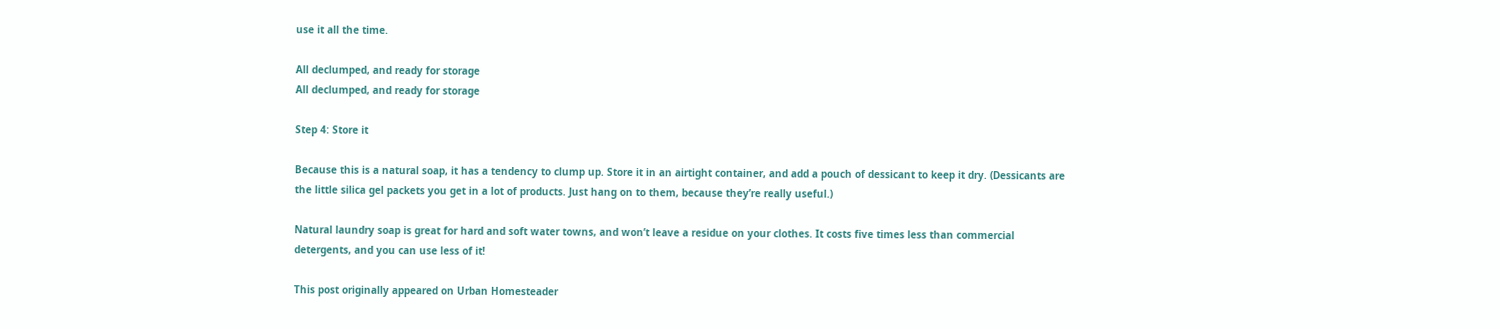use it all the time.

All declumped, and ready for storage
All declumped, and ready for storage

Step 4: Store it

Because this is a natural soap, it has a tendency to clump up. Store it in an airtight container, and add a pouch of dessicant to keep it dry. (Dessicants are the little silica gel packets you get in a lot of products. Just hang on to them, because they’re really useful.)

Natural laundry soap is great for hard and soft water towns, and won’t leave a residue on your clothes. It costs five times less than commercial detergents, and you can use less of it!

This post originally appeared on Urban Homesteader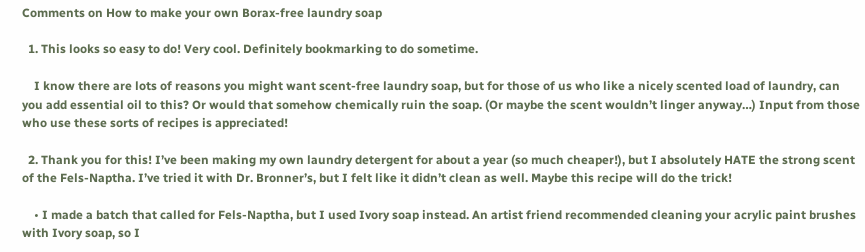Comments on How to make your own Borax-free laundry soap

  1. This looks so easy to do! Very cool. Definitely bookmarking to do sometime.

    I know there are lots of reasons you might want scent-free laundry soap, but for those of us who like a nicely scented load of laundry, can you add essential oil to this? Or would that somehow chemically ruin the soap. (Or maybe the scent wouldn’t linger anyway…) Input from those who use these sorts of recipes is appreciated!

  2. Thank you for this! I’ve been making my own laundry detergent for about a year (so much cheaper!), but I absolutely HATE the strong scent of the Fels-Naptha. I’ve tried it with Dr. Bronner’s, but I felt like it didn’t clean as well. Maybe this recipe will do the trick!

    • I made a batch that called for Fels-Naptha, but I used Ivory soap instead. An artist friend recommended cleaning your acrylic paint brushes with Ivory soap, so I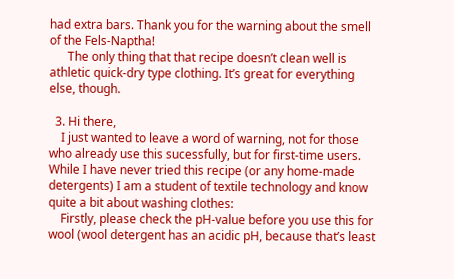had extra bars. Thank you for the warning about the smell of the Fels-Naptha!
      The only thing that that recipe doesn’t clean well is athletic quick-dry type clothing. It’s great for everything else, though.

  3. Hi there,
    I just wanted to leave a word of warning, not for those who already use this sucessfully, but for first-time users. While I have never tried this recipe (or any home-made detergents) I am a student of textile technology and know quite a bit about washing clothes:
    Firstly, please check the pH-value before you use this for wool (wool detergent has an acidic pH, because that’s least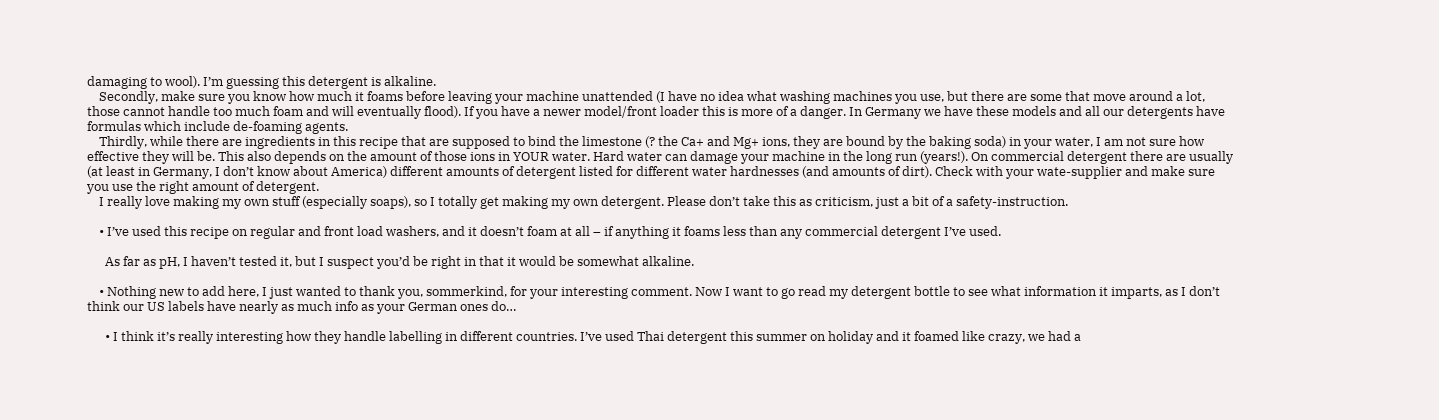damaging to wool). I’m guessing this detergent is alkaline.
    Secondly, make sure you know how much it foams before leaving your machine unattended (I have no idea what washing machines you use, but there are some that move around a lot, those cannot handle too much foam and will eventually flood). If you have a newer model/front loader this is more of a danger. In Germany we have these models and all our detergents have formulas which include de-foaming agents.
    Thirdly, while there are ingredients in this recipe that are supposed to bind the limestone (? the Ca+ and Mg+ ions, they are bound by the baking soda) in your water, I am not sure how effective they will be. This also depends on the amount of those ions in YOUR water. Hard water can damage your machine in the long run (years!). On commercial detergent there are usually (at least in Germany, I don’t know about America) different amounts of detergent listed for different water hardnesses (and amounts of dirt). Check with your wate-supplier and make sure you use the right amount of detergent.
    I really love making my own stuff (especially soaps), so I totally get making my own detergent. Please don’t take this as criticism, just a bit of a safety-instruction.

    • I’ve used this recipe on regular and front load washers, and it doesn’t foam at all – if anything it foams less than any commercial detergent I’ve used.

      As far as pH, I haven’t tested it, but I suspect you’d be right in that it would be somewhat alkaline.

    • Nothing new to add here, I just wanted to thank you, sommerkind, for your interesting comment. Now I want to go read my detergent bottle to see what information it imparts, as I don’t think our US labels have nearly as much info as your German ones do…

      • I think it’s really interesting how they handle labelling in different countries. I’ve used Thai detergent this summer on holiday and it foamed like crazy, we had a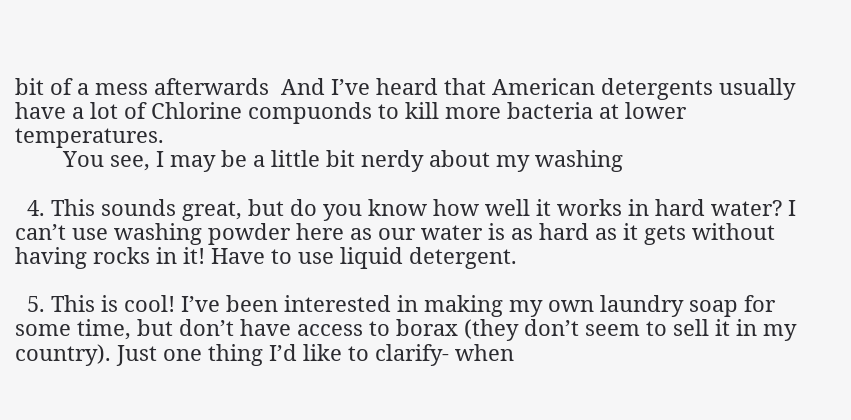bit of a mess afterwards  And I’ve heard that American detergents usually have a lot of Chlorine compuonds to kill more bacteria at lower temperatures.
        You see, I may be a little bit nerdy about my washing

  4. This sounds great, but do you know how well it works in hard water? I can’t use washing powder here as our water is as hard as it gets without having rocks in it! Have to use liquid detergent.

  5. This is cool! I’ve been interested in making my own laundry soap for some time, but don’t have access to borax (they don’t seem to sell it in my country). Just one thing I’d like to clarify- when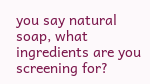you say natural soap, what ingredients are you screening for?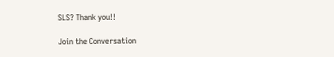SLS? Thank you!!

Join the Conversation